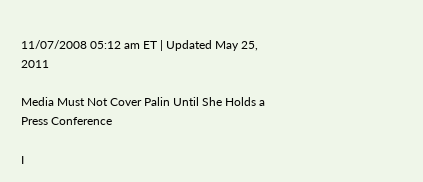11/07/2008 05:12 am ET | Updated May 25, 2011

Media Must Not Cover Palin Until She Holds a Press Conference

I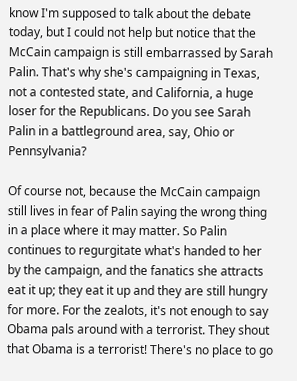know I'm supposed to talk about the debate today, but I could not help but notice that the McCain campaign is still embarrassed by Sarah Palin. That's why she's campaigning in Texas, not a contested state, and California, a huge loser for the Republicans. Do you see Sarah Palin in a battleground area, say, Ohio or Pennsylvania?

Of course not, because the McCain campaign still lives in fear of Palin saying the wrong thing in a place where it may matter. So Palin continues to regurgitate what's handed to her by the campaign, and the fanatics she attracts eat it up; they eat it up and they are still hungry for more. For the zealots, it's not enough to say Obama pals around with a terrorist. They shout that Obama is a terrorist! There's no place to go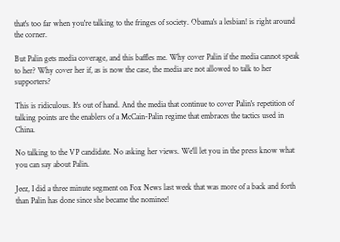that's too far when you're talking to the fringes of society. Obama's a lesbian! is right around the corner.

But Palin gets media coverage, and this baffles me. Why cover Palin if the media cannot speak to her? Why cover her if, as is now the case, the media are not allowed to talk to her supporters?

This is ridiculous. It's out of hand. And the media that continue to cover Palin's repetition of talking points are the enablers of a McCain-Palin regime that embraces the tactics used in China.

No talking to the VP candidate. No asking her views. We'll let you in the press know what you can say about Palin.

Jeez, I did a three minute segment on Fox News last week that was more of a back and forth than Palin has done since she became the nominee!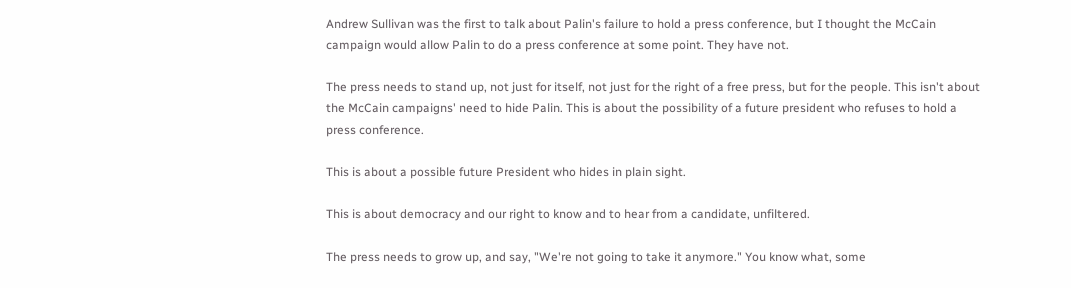Andrew Sullivan was the first to talk about Palin's failure to hold a press conference, but I thought the McCain campaign would allow Palin to do a press conference at some point. They have not.

The press needs to stand up, not just for itself, not just for the right of a free press, but for the people. This isn't about the McCain campaigns' need to hide Palin. This is about the possibility of a future president who refuses to hold a press conference.

This is about a possible future President who hides in plain sight.

This is about democracy and our right to know and to hear from a candidate, unfiltered.

The press needs to grow up, and say, "We're not going to take it anymore." You know what, some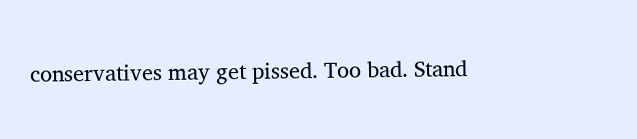conservatives may get pissed. Too bad. Stand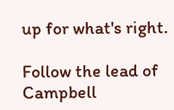up for what's right.

Follow the lead of Campbell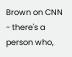Brown on CNN - there's a person who,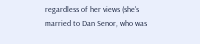regardless of her views (she's married to Dan Senor, who was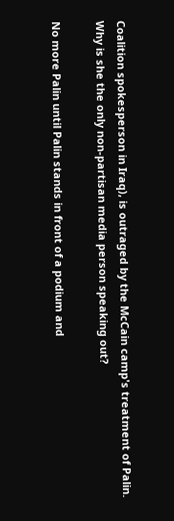Coalition spokesperson in Iraq), is outraged by the McCain camp's treatment of Palin. Why is she the only non-partisan media person speaking out?

No more Palin until Palin stands in front of a podium and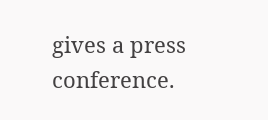gives a press conference.